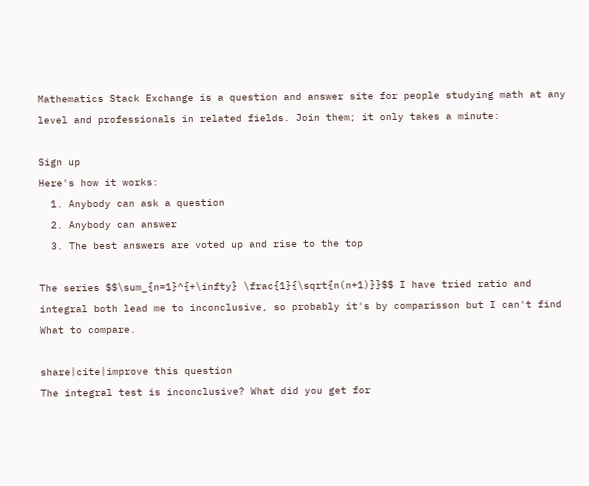Mathematics Stack Exchange is a question and answer site for people studying math at any level and professionals in related fields. Join them; it only takes a minute:

Sign up
Here's how it works:
  1. Anybody can ask a question
  2. Anybody can answer
  3. The best answers are voted up and rise to the top

The series $$\sum_{n=1}^{+\infty} \frac{1}{\sqrt{n(n+1)}}$$ I have tried ratio and integral both lead me to inconclusive, so probably it's by comparisson but I can't find What to compare.

share|cite|improve this question
The integral test is inconclusive? What did you get for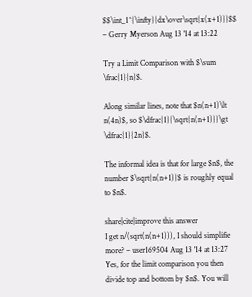$$\int_1^{\infty}{dx\over\sqrt{x(x+1)}}$$ – Gerry Myerson Aug 13 '14 at 13:22

Try a Limit Comparison with $\sum \frac{1}{n}$.

Along similar lines, note that $n(n+1)\lt n(4n)$, so $\dfrac{1}{\sqrt{n(n+1)}}\gt \dfrac{1}{2n}$.

The informal idea is that for large $n$, the number $\sqrt{n(n+1)}$ is roughly equal to $n$.

share|cite|improve this answer
I get n/(sqrt(n(n+1))), I should simplifie more? – user169504 Aug 13 '14 at 13:27
Yes, for the limit comparison you then divide top and bottom by $n$. You will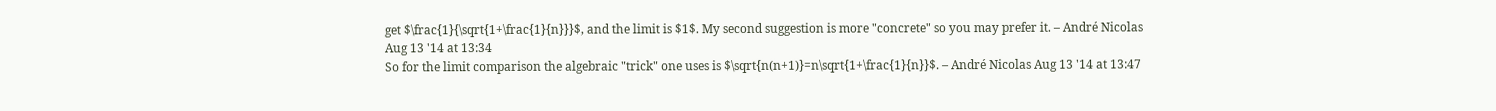get $\frac{1}{\sqrt{1+\frac{1}{n}}}$, and the limit is $1$. My second suggestion is more "concrete" so you may prefer it. – André Nicolas Aug 13 '14 at 13:34
So for the limit comparison the algebraic "trick" one uses is $\sqrt{n(n+1)}=n\sqrt{1+\frac{1}{n}}$. – André Nicolas Aug 13 '14 at 13:47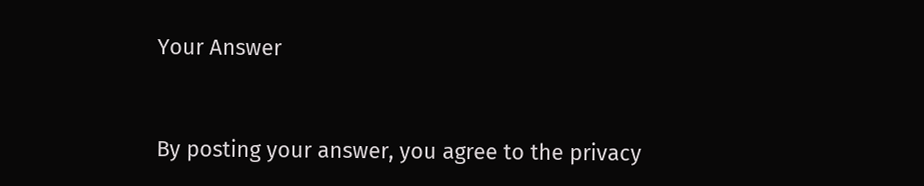Your Answer


By posting your answer, you agree to the privacy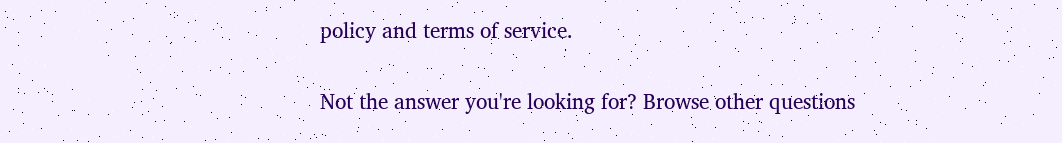policy and terms of service.

Not the answer you're looking for? Browse other questions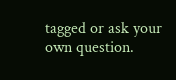tagged or ask your own question.